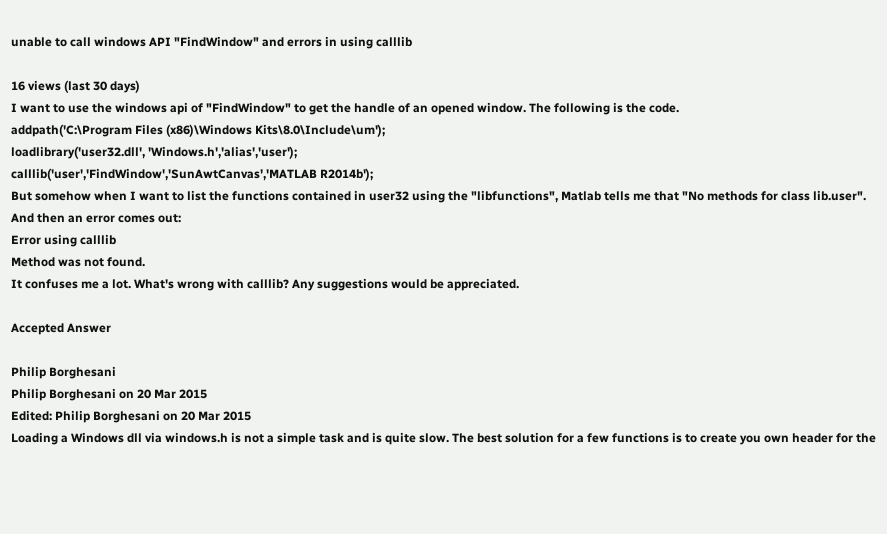unable to call windows API "FindWindow" and errors in using calllib

16 views (last 30 days)
I want to use the windows api of "FindWindow" to get the handle of an opened window. The following is the code.
addpath('C:\Program Files (x86)\Windows Kits\8.0\Include\um');
loadlibrary('user32.dll', 'Windows.h','alias','user');
calllib('user','FindWindow','SunAwtCanvas','MATLAB R2014b');
But somehow when I want to list the functions contained in user32 using the "libfunctions", Matlab tells me that "No methods for class lib.user". And then an error comes out:
Error using calllib
Method was not found.
It confuses me a lot. What's wrong with calllib? Any suggestions would be appreciated.

Accepted Answer

Philip Borghesani
Philip Borghesani on 20 Mar 2015
Edited: Philip Borghesani on 20 Mar 2015
Loading a Windows dll via windows.h is not a simple task and is quite slow. The best solution for a few functions is to create you own header for the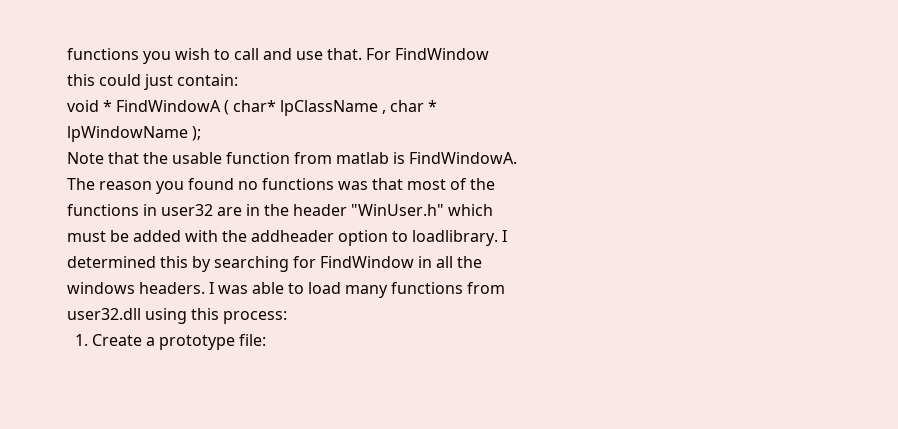functions you wish to call and use that. For FindWindow this could just contain:
void * FindWindowA ( char* lpClassName , char * lpWindowName );
Note that the usable function from matlab is FindWindowA.
The reason you found no functions was that most of the functions in user32 are in the header "WinUser.h" which must be added with the addheader option to loadlibrary. I determined this by searching for FindWindow in all the windows headers. I was able to load many functions from user32.dll using this process:
  1. Create a prototype file: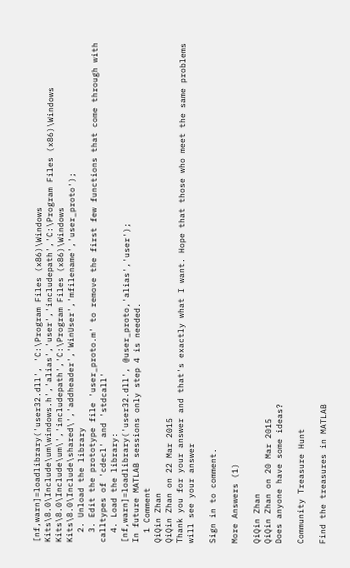[nf,warn]=loadlibrary('user32.dll', 'C:\Program Files (x86)\Windows Kits\8.0\Include\um\windows.h','alias','user','includepath','C:\Program Files (x86)\Windows Kits\8.0\Include\um\','includepath','C:\Program Files (x86)\Windows Kits\8.0\Include\shared\','addheader','WinUser','mfilename','user_proto');
  2. Unload the library
  3. Edit the prototype file 'user_proto.m' to remove the first few functions that come through with calltypes of 'cdecl' and 'stdcall'
  4. Load the library:
[nf,warn]=loadlibrary('user32.dll', @user_proto,'alias','user');
In future MATLAB sessions only step 4 is needed.
  1 Comment
QiQin Zhan
QiQin Zhan on 22 Mar 2015
Thank you for your answer and that's exactly what I want. Hope that those who meet the same problems will see your answer

Sign in to comment.

More Answers (1)

QiQin Zhan
QiQin Zhan on 20 Mar 2015
Does anyone have some ideas?

Community Treasure Hunt

Find the treasures in MATLAB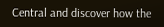Central and discover how the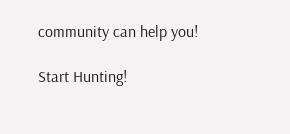community can help you!

Start Hunting!